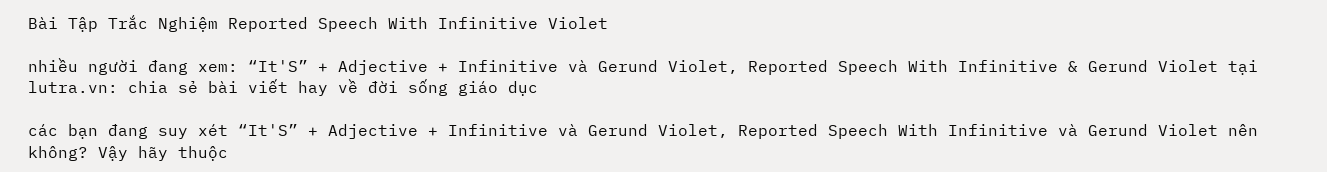Bài Tập Trắc Nghiệm Reported Speech With Infinitive Violet

nhiều người đang xem: “It'S” + Adjective + Infinitive và Gerund Violet, Reported Speech With Infinitive & Gerund Violet tại lutra.vn: chia sẻ bài viết hay về đời sống giáo dục

các bạn đang suy xét “It'S” + Adjective + Infinitive và Gerund Violet, Reported Speech With Infinitive và Gerund Violet nên không? Vậy hãy thuộc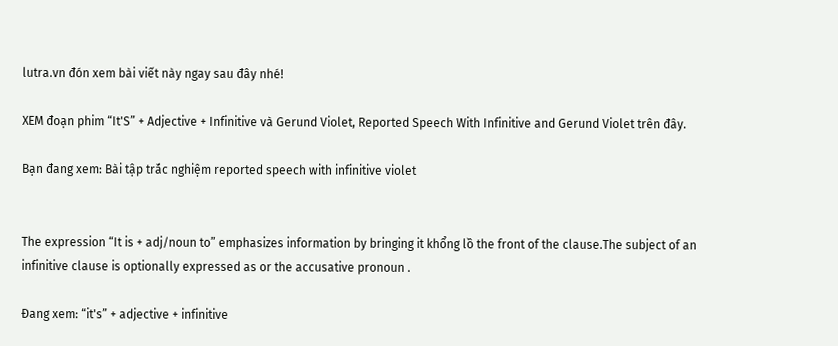lutra.vn đón xem bài viết này ngay sau đây nhé!

XEM đoạn phim “It'S” + Adjective + Infinitive và Gerund Violet, Reported Speech With Infinitive and Gerund Violet trên đây.

Bạn đang xem: Bài tập trắc nghiệm reported speech with infinitive violet


The expression “It is + adj/noun to” emphasizes information by bringing it khổng lồ the front of the clause.The subject of an infinitive clause is optionally expressed as or the accusative pronoun .

Đang xem: “it's” + adjective + infinitive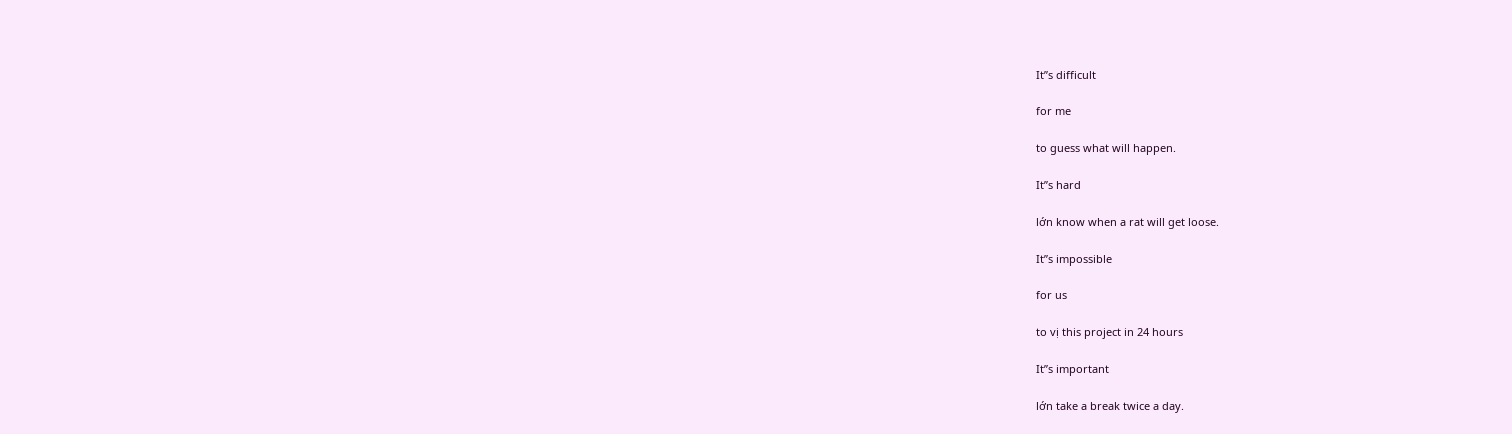It”s difficult

for me

to guess what will happen.

It”s hard

lớn know when a rat will get loose.

It”s impossible

for us

to vị this project in 24 hours

It”s important

lớn take a break twice a day.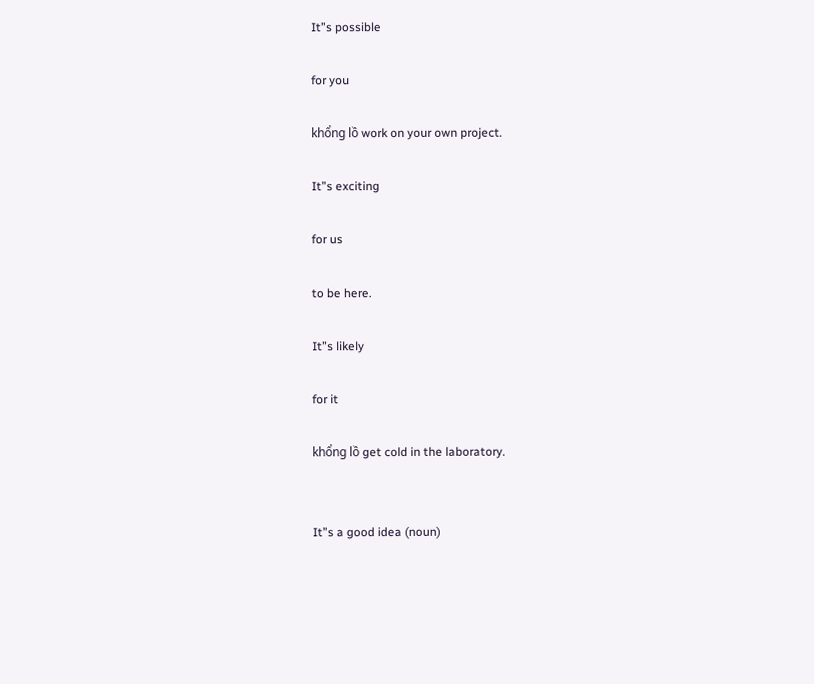It”s possible

for you

khổng lồ work on your own project.

It”s exciting

for us

to be here.

It”s likely

for it

khổng lồ get cold in the laboratory.


It”s a good idea (noun)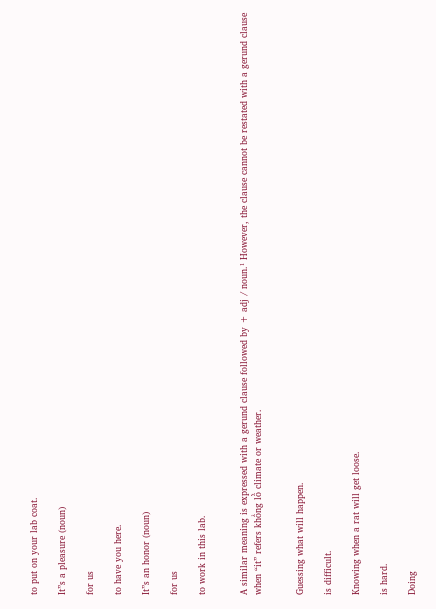to put on your lab coat.

It”s a pleasure (noun)

for us

to have you here.

It”s an honor (noun)

for us

to work in this lab.


A similar meaning is expressed with a gerund clause followed by + adj / noun.¹ However, the clause cannot be restated with a gerund clause when “it” refers khổng lồ climate or weather.


Guessing what will happen.

is difficult.

Knowing when a rat will get loose.

is hard.

Doing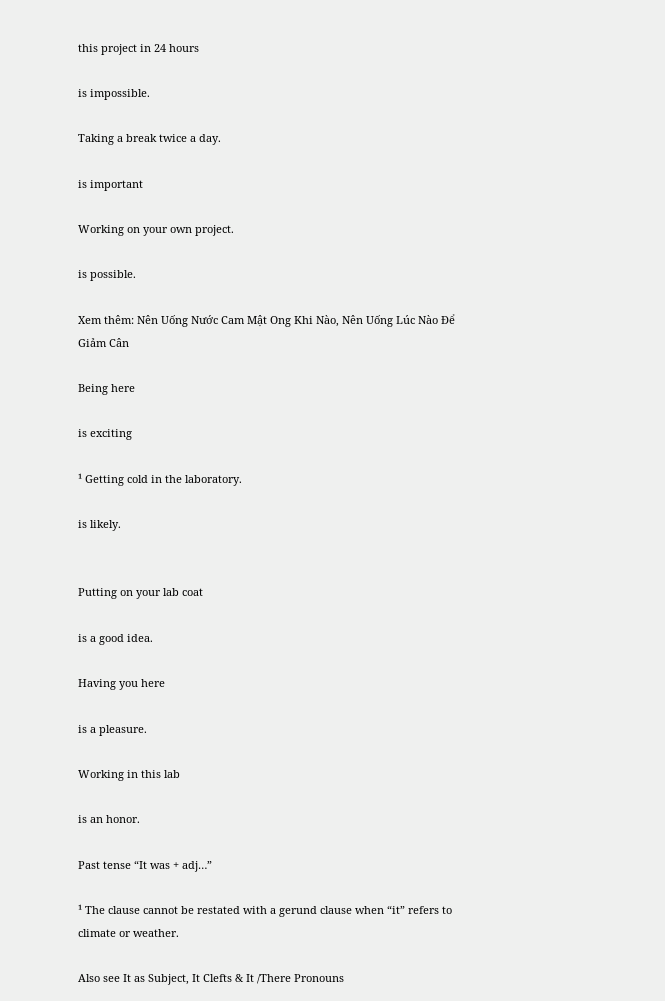this project in 24 hours

is impossible.

Taking a break twice a day.

is important

Working on your own project.

is possible.

Xem thêm: Nên Uống Nước Cam Mật Ong Khi Nào, Nên Uống Lúc Nào Để Giảm Cân

Being here

is exciting

¹ Getting cold in the laboratory.

is likely.


Putting on your lab coat

is a good idea.

Having you here

is a pleasure.

Working in this lab

is an honor.

Past tense “It was + adj…”

¹ The clause cannot be restated with a gerund clause when “it” refers to climate or weather.

Also see It as Subject, It Clefts & It /There Pronouns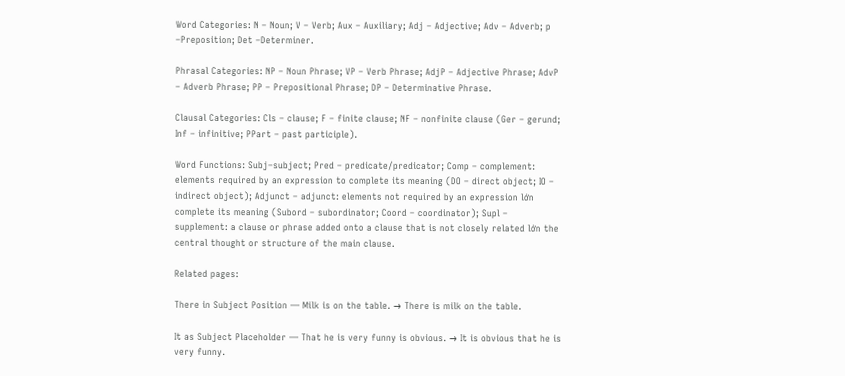Word Categories: N – Noun; V – Verb; Aux – Auxiliary; Adj – Adjective; Adv – Adverb; p –Preposition; Det –Determiner.

Phrasal Categories: NP – Noun Phrase; VP – Verb Phrase; AdjP – Adjective Phrase; AdvP – Adverb Phrase; PP – Prepositional Phrase; DP – Determinative Phrase.

Clausal Categories: Cls – clause; F – finite clause; NF – nonfinite clause (Ger – gerund; Inf – infinitive; PPart – past participle).

Word Functions: Subj–subject; Pred – predicate/predicator; Comp – complement: elements required by an expression to complete its meaning (DO – direct object; IO – indirect object); Adjunct – adjunct: elements not required by an expression lớn complete its meaning (Subord – subordinator; Coord – coordinator); Supl – supplement: a clause or phrase added onto a clause that is not closely related lớn the central thought or structure of the main clause.

Related pages:

There in Subject Position — Milk is on the table. → There is milk on the table.

It as Subject Placeholder — That he is very funny is obvious. → It is obvious that he is very funny.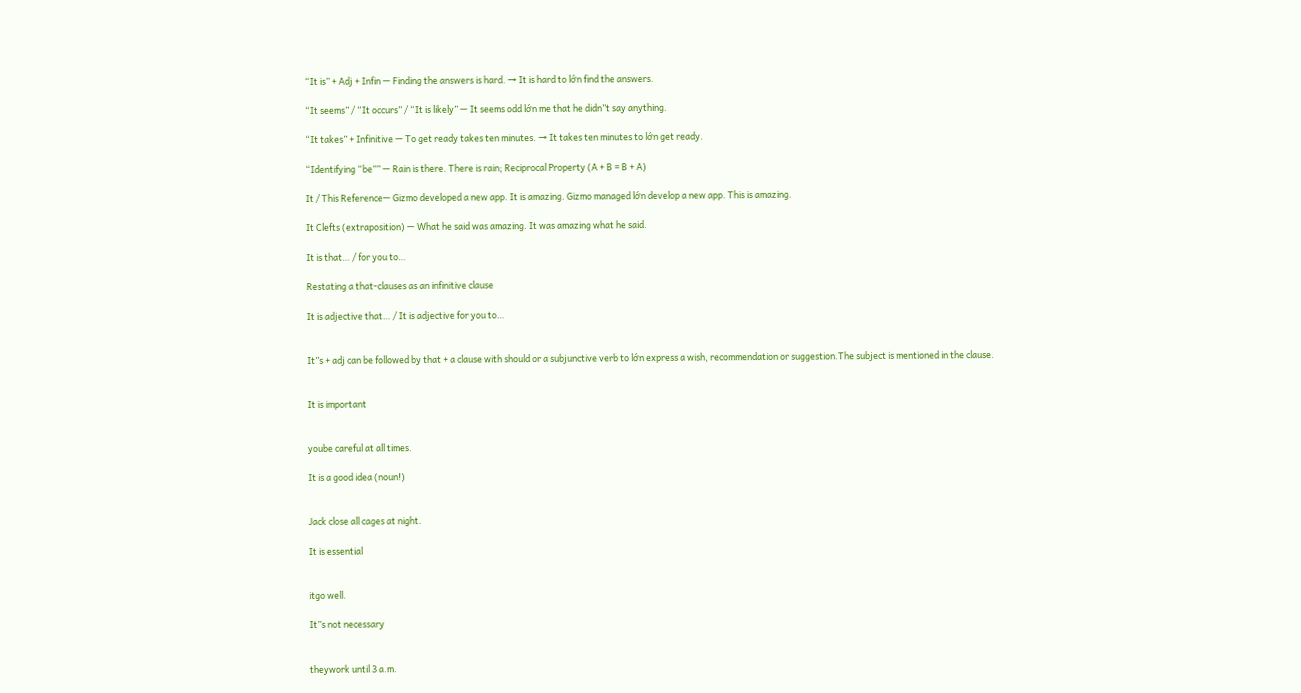“It is” + Adj + Infin — Finding the answers is hard. → It is hard to lớn find the answers.

“It seems” / “It occurs” / “It is likely” — It seems odd lớn me that he didn”t say anything.

“It takes” + Infinitive — To get ready takes ten minutes. → It takes ten minutes to lớn get ready.

“Identifying “be”” — Rain is there. There is rain; Reciprocal Property (A + B = B + A)

It / This Reference— Gizmo developed a new app. It is amazing. Gizmo managed lớn develop a new app. This is amazing.

It Clefts (extraposition) — What he said was amazing. It was amazing what he said.

It is that… / for you to…

Restating a that-clauses as an infinitive clause

It is adjective that… / It is adjective for you to…


It”s + adj can be followed by that + a clause with should or a subjunctive verb to lớn express a wish, recommendation or suggestion.The subject is mentioned in the clause.


It is important


yoube careful at all times.

It is a good idea (noun!)


Jack close all cages at night.

It is essential


itgo well.

It”s not necessary


theywork until 3 a.m.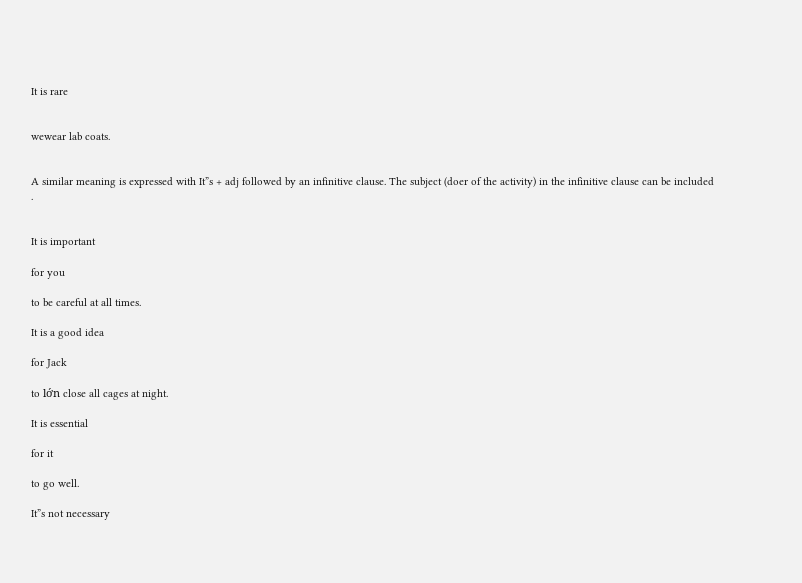It is rare


wewear lab coats.


A similar meaning is expressed with It”s + adj followed by an infinitive clause. The subject (doer of the activity) in the infinitive clause can be included .


It is important

for you

to be careful at all times.

It is a good idea

for Jack

to lớn close all cages at night.

It is essential

for it

to go well.

It”s not necessary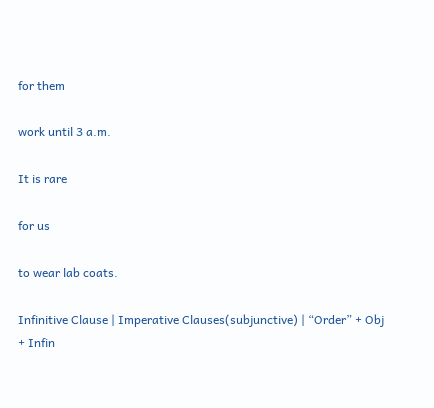for them

work until 3 a.m.

It is rare

for us

to wear lab coats.

Infinitive Clause | Imperative Clauses(subjunctive) | “Order” + Obj + Infin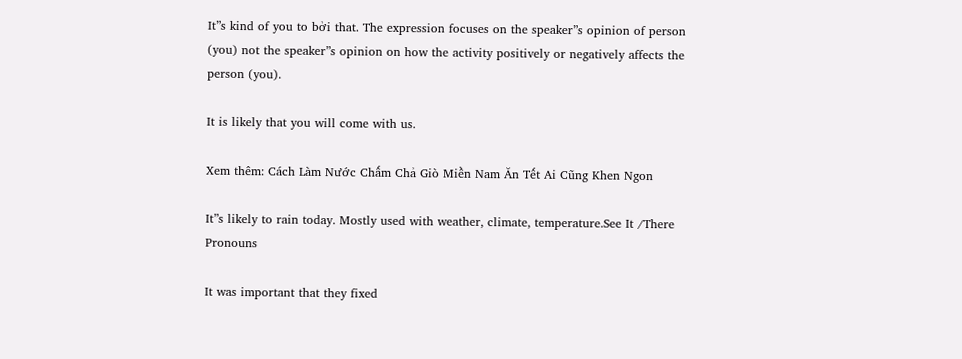It”s kind of you to bởi that. The expression focuses on the speaker”s opinion of person (you) not the speaker”s opinion on how the activity positively or negatively affects the person (you).

It is likely that you will come with us.

Xem thêm: Cách Làm Nước Chấm Chả Giò Miền Nam Ăn Tết Ai Cũng Khen Ngon

It”s likely to rain today. Mostly used with weather, climate, temperature.See It /There Pronouns

It was important that they fixed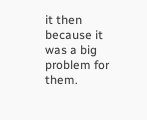it then because it was a big problem for them.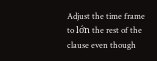Adjust the time frame to lớn the rest of the clause even though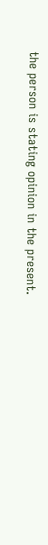the person is stating opinion in the present.